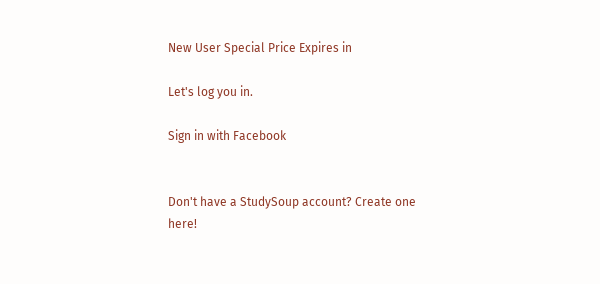New User Special Price Expires in

Let's log you in.

Sign in with Facebook


Don't have a StudySoup account? Create one here!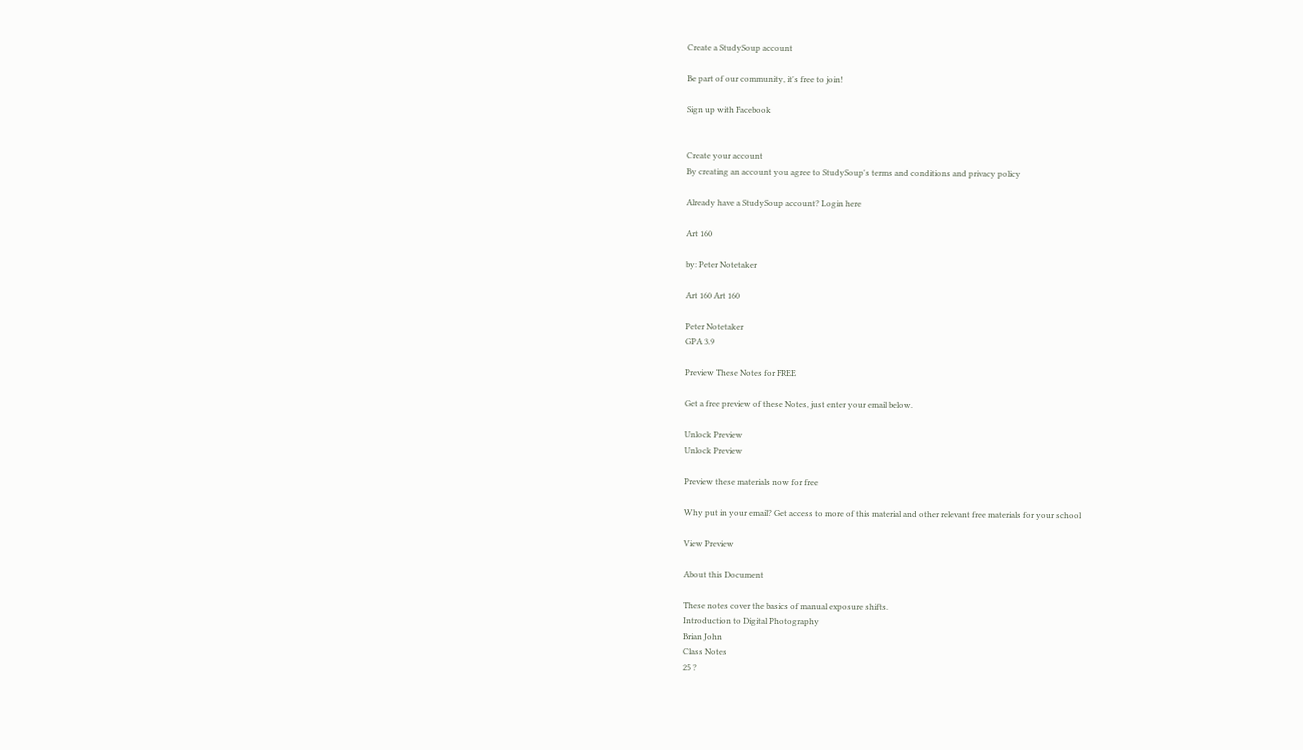Create a StudySoup account

Be part of our community, it's free to join!

Sign up with Facebook


Create your account
By creating an account you agree to StudySoup's terms and conditions and privacy policy

Already have a StudySoup account? Login here

Art 160

by: Peter Notetaker

Art 160 Art 160

Peter Notetaker
GPA 3.9

Preview These Notes for FREE

Get a free preview of these Notes, just enter your email below.

Unlock Preview
Unlock Preview

Preview these materials now for free

Why put in your email? Get access to more of this material and other relevant free materials for your school

View Preview

About this Document

These notes cover the basics of manual exposure shifts.
Introduction to Digital Photography
Brian John
Class Notes
25 ?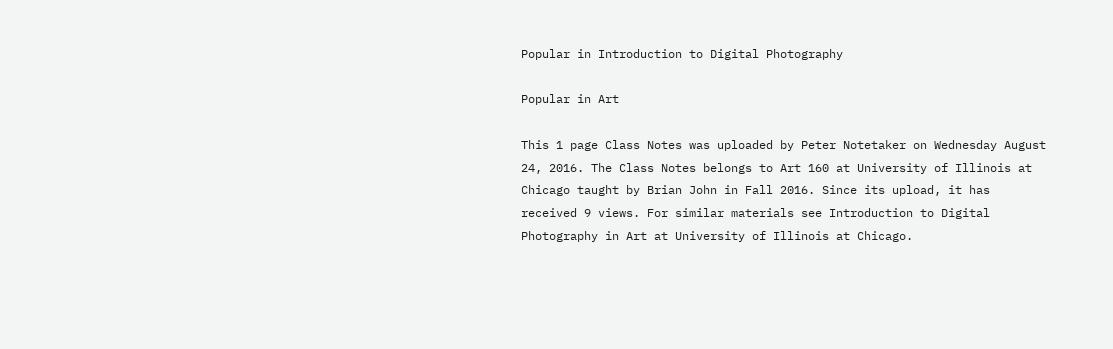Popular in Introduction to Digital Photography

Popular in Art

This 1 page Class Notes was uploaded by Peter Notetaker on Wednesday August 24, 2016. The Class Notes belongs to Art 160 at University of Illinois at Chicago taught by Brian John in Fall 2016. Since its upload, it has received 9 views. For similar materials see Introduction to Digital Photography in Art at University of Illinois at Chicago.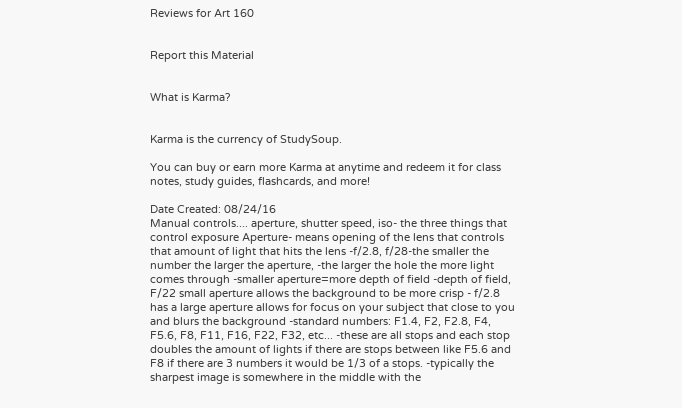Reviews for Art 160


Report this Material


What is Karma?


Karma is the currency of StudySoup.

You can buy or earn more Karma at anytime and redeem it for class notes, study guides, flashcards, and more!

Date Created: 08/24/16
Manual controls.... aperture, shutter speed, iso- the three things that control exposure Aperture- means opening of the lens that controls that amount of light that hits the lens -f/2.8, f/28-the smaller the number the larger the aperture, -the larger the hole the more light comes through -smaller aperture=more depth of field -depth of field, F/22 small aperture allows the background to be more crisp - f/2.8 has a large aperture allows for focus on your subject that close to you and blurs the background -standard numbers: F1.4, F2, F2.8, F4, F5.6, F8, F11, F16, F22, F32, etc... -these are all stops and each stop doubles the amount of lights if there are stops between like F5.6 and F8 if there are 3 numbers it would be 1/3 of a stops. -typically the sharpest image is somewhere in the middle with the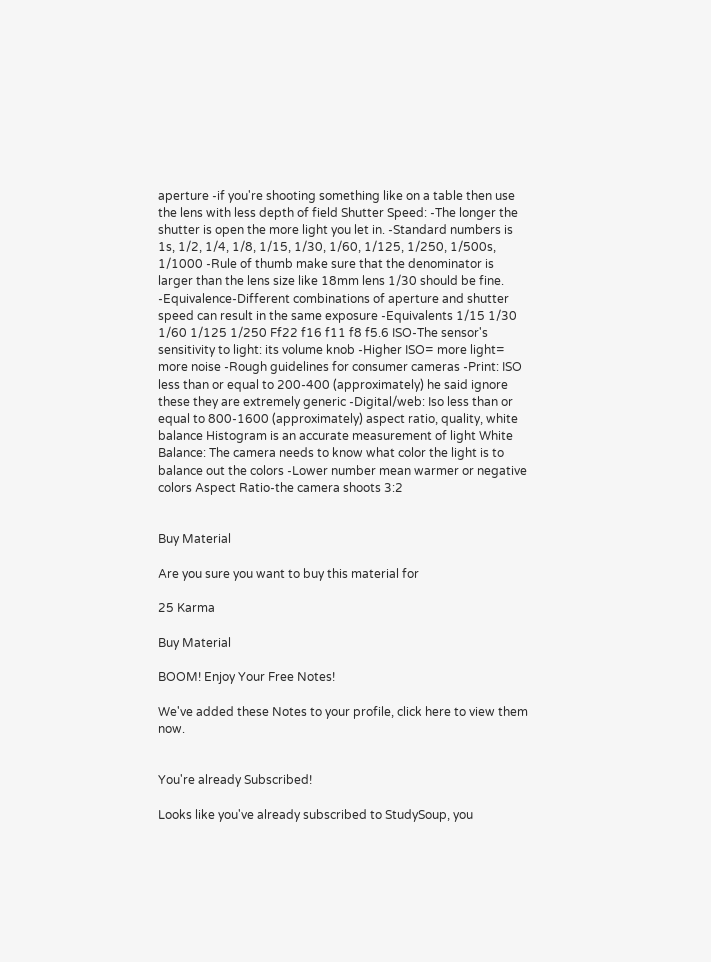aperture -if you're shooting something like on a table then use the lens with less depth of field Shutter Speed: -The longer the shutter is open the more light you let in. -Standard numbers is 1s, 1/2, 1/4, 1/8, 1/15, 1/30, 1/60, 1/125, 1/250, 1/500s, 1/1000 -Rule of thumb make sure that the denominator is larger than the lens size like 18mm lens 1/30 should be fine. -Equivalence-Different combinations of aperture and shutter speed can result in the same exposure -Equivalents 1/15 1/30 1/60 1/125 1/250 Ff22 f16 f11 f8 f5.6 ISO-The sensor's sensitivity to light: its volume knob -Higher ISO= more light= more noise -Rough guidelines for consumer cameras -Print: ISO less than or equal to 200-400 (approximately) he said ignore these they are extremely generic -Digital/web: Iso less than or equal to 800-1600 (approximately) aspect ratio, quality, white balance Histogram is an accurate measurement of light White Balance: The camera needs to know what color the light is to balance out the colors -Lower number mean warmer or negative colors Aspect Ratio-the camera shoots 3:2


Buy Material

Are you sure you want to buy this material for

25 Karma

Buy Material

BOOM! Enjoy Your Free Notes!

We've added these Notes to your profile, click here to view them now.


You're already Subscribed!

Looks like you've already subscribed to StudySoup, you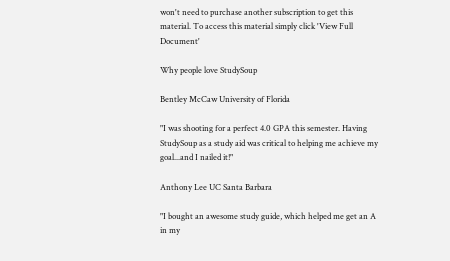won't need to purchase another subscription to get this material. To access this material simply click 'View Full Document'

Why people love StudySoup

Bentley McCaw University of Florida

"I was shooting for a perfect 4.0 GPA this semester. Having StudySoup as a study aid was critical to helping me achieve my goal...and I nailed it!"

Anthony Lee UC Santa Barbara

"I bought an awesome study guide, which helped me get an A in my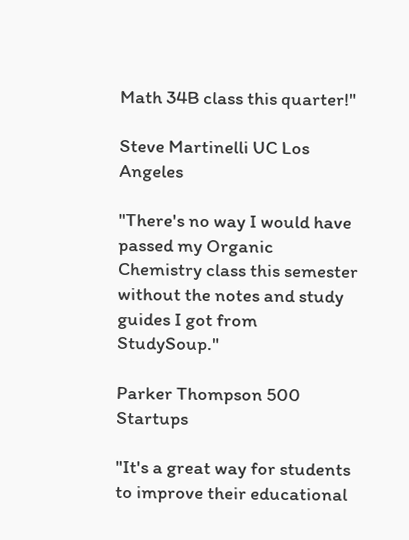Math 34B class this quarter!"

Steve Martinelli UC Los Angeles

"There's no way I would have passed my Organic Chemistry class this semester without the notes and study guides I got from StudySoup."

Parker Thompson 500 Startups

"It's a great way for students to improve their educational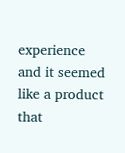experience and it seemed like a product that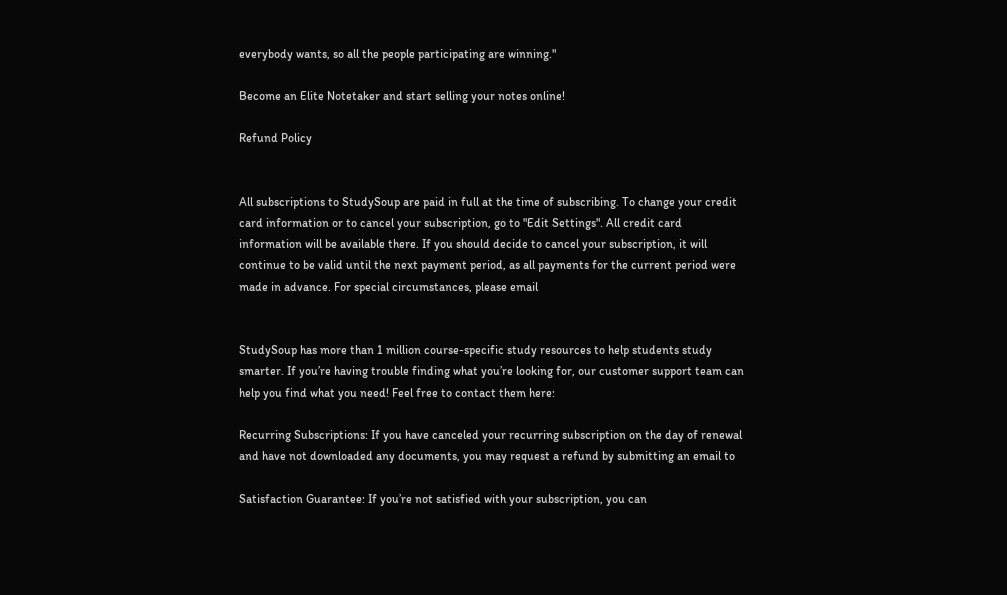everybody wants, so all the people participating are winning."

Become an Elite Notetaker and start selling your notes online!

Refund Policy


All subscriptions to StudySoup are paid in full at the time of subscribing. To change your credit card information or to cancel your subscription, go to "Edit Settings". All credit card information will be available there. If you should decide to cancel your subscription, it will continue to be valid until the next payment period, as all payments for the current period were made in advance. For special circumstances, please email


StudySoup has more than 1 million course-specific study resources to help students study smarter. If you’re having trouble finding what you’re looking for, our customer support team can help you find what you need! Feel free to contact them here:

Recurring Subscriptions: If you have canceled your recurring subscription on the day of renewal and have not downloaded any documents, you may request a refund by submitting an email to

Satisfaction Guarantee: If you’re not satisfied with your subscription, you can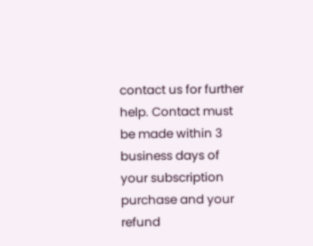contact us for further help. Contact must be made within 3 business days of your subscription purchase and your refund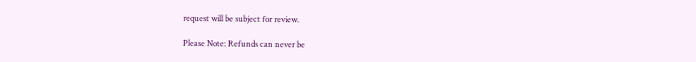request will be subject for review.

Please Note: Refunds can never be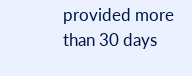provided more than 30 days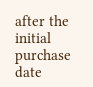after the initial purchase date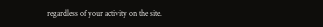regardless of your activity on the site.